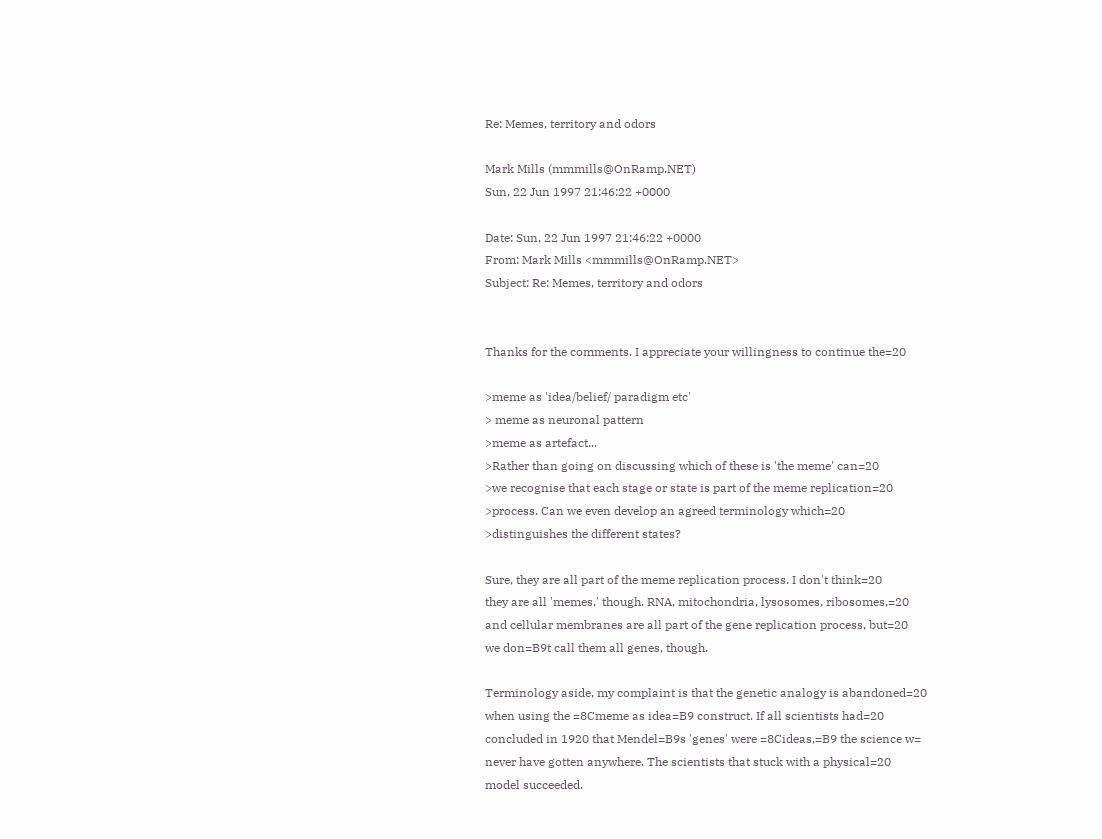Re: Memes, territory and odors

Mark Mills (mmmills@OnRamp.NET)
Sun, 22 Jun 1997 21:46:22 +0000

Date: Sun, 22 Jun 1997 21:46:22 +0000
From: Mark Mills <mmmills@OnRamp.NET>
Subject: Re: Memes, territory and odors


Thanks for the comments. I appreciate your willingness to continue the=20

>meme as 'idea/belief/ paradigm etc'
> meme as neuronal pattern
>meme as artefact...
>Rather than going on discussing which of these is 'the meme' can=20
>we recognise that each stage or state is part of the meme replication=20
>process. Can we even develop an agreed terminology which=20
>distinguishes the different states?

Sure, they are all part of the meme replication process. I don't think=20
they are all 'memes,' though. RNA, mitochondria, lysosomes, ribosomes,=20
and cellular membranes are all part of the gene replication process, but=20
we don=B9t call them all genes, though.

Terminology aside, my complaint is that the genetic analogy is abandoned=20
when using the =8Cmeme as idea=B9 construct. If all scientists had=20
concluded in 1920 that Mendel=B9s 'genes' were =8Cideas,=B9 the science w=
never have gotten anywhere. The scientists that stuck with a physical=20
model succeeded.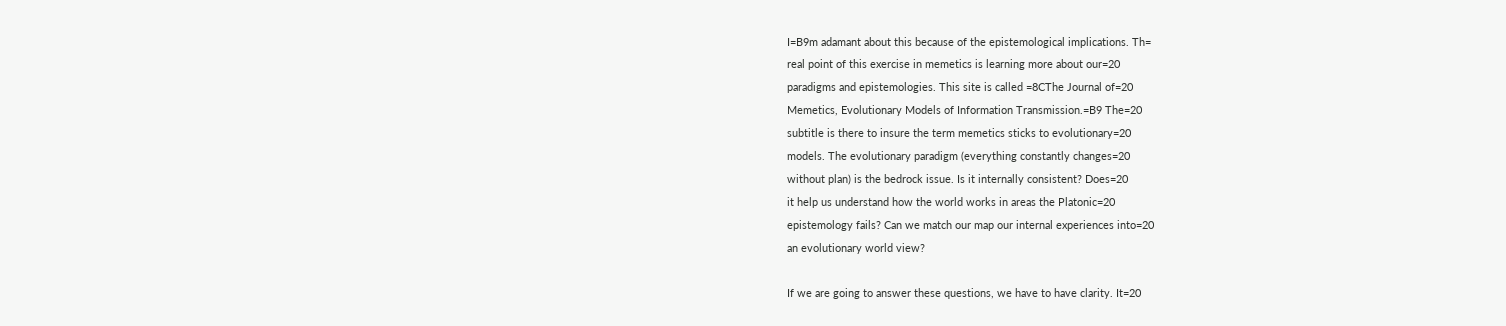I=B9m adamant about this because of the epistemological implications. Th=
real point of this exercise in memetics is learning more about our=20
paradigms and epistemologies. This site is called =8CThe Journal of=20
Memetics, Evolutionary Models of Information Transmission.=B9 The=20
subtitle is there to insure the term memetics sticks to evolutionary=20
models. The evolutionary paradigm (everything constantly changes=20
without plan) is the bedrock issue. Is it internally consistent? Does=20
it help us understand how the world works in areas the Platonic=20
epistemology fails? Can we match our map our internal experiences into=20
an evolutionary world view?

If we are going to answer these questions, we have to have clarity. It=20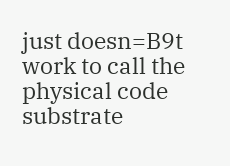just doesn=B9t work to call the physical code substrate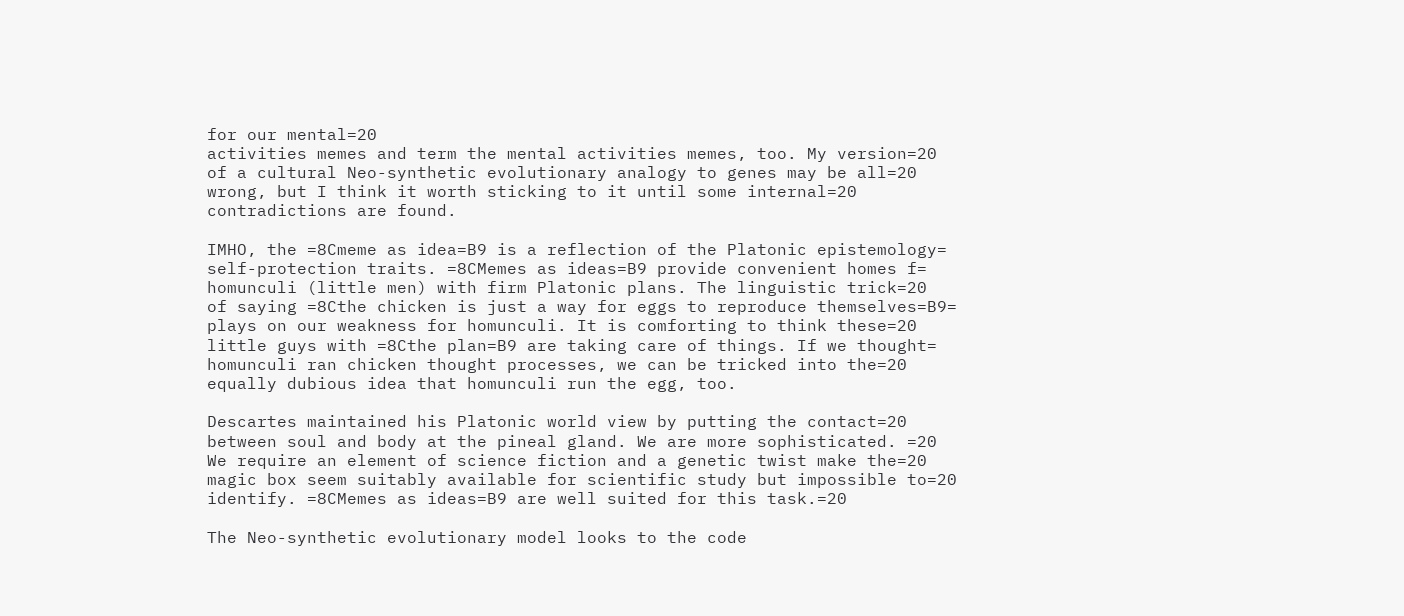for our mental=20
activities memes and term the mental activities memes, too. My version=20
of a cultural Neo-synthetic evolutionary analogy to genes may be all=20
wrong, but I think it worth sticking to it until some internal=20
contradictions are found.

IMHO, the =8Cmeme as idea=B9 is a reflection of the Platonic epistemology=
self-protection traits. =8CMemes as ideas=B9 provide convenient homes f=
homunculi (little men) with firm Platonic plans. The linguistic trick=20
of saying =8Cthe chicken is just a way for eggs to reproduce themselves=B9=
plays on our weakness for homunculi. It is comforting to think these=20
little guys with =8Cthe plan=B9 are taking care of things. If we thought=
homunculi ran chicken thought processes, we can be tricked into the=20
equally dubious idea that homunculi run the egg, too.

Descartes maintained his Platonic world view by putting the contact=20
between soul and body at the pineal gland. We are more sophisticated. =20
We require an element of science fiction and a genetic twist make the=20
magic box seem suitably available for scientific study but impossible to=20
identify. =8CMemes as ideas=B9 are well suited for this task.=20

The Neo-synthetic evolutionary model looks to the code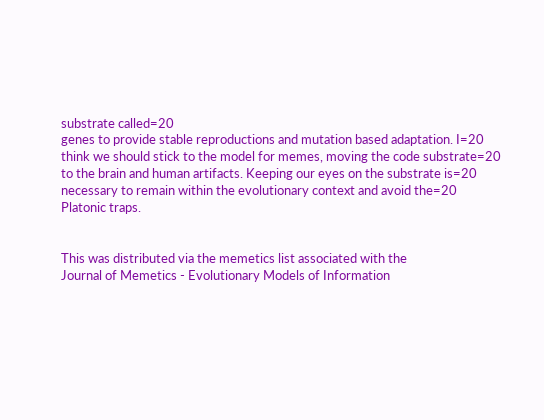substrate called=20
genes to provide stable reproductions and mutation based adaptation. I=20
think we should stick to the model for memes, moving the code substrate=20
to the brain and human artifacts. Keeping our eyes on the substrate is=20
necessary to remain within the evolutionary context and avoid the=20
Platonic traps.


This was distributed via the memetics list associated with the
Journal of Memetics - Evolutionary Models of Information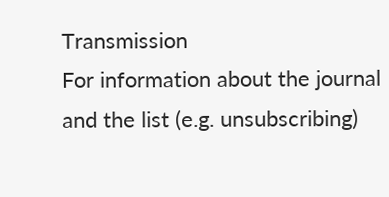Transmission
For information about the journal and the list (e.g. unsubscribing)